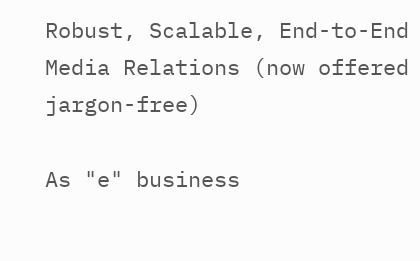Robust, Scalable, End-to-End Media Relations (now offered jargon-free)

As "e" business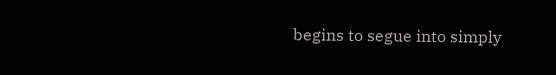begins to segue into simply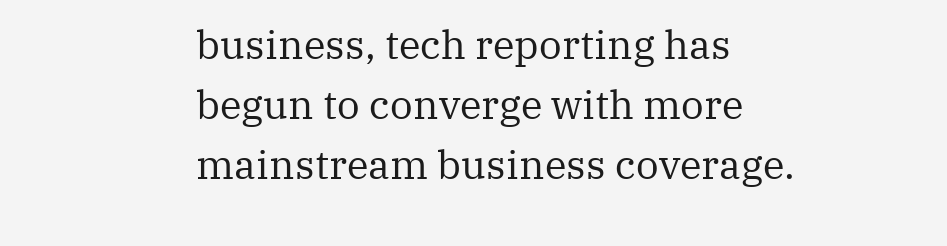business, tech reporting has begun to converge with more mainstream business coverage.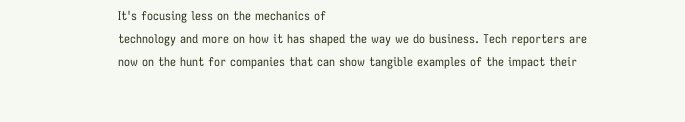It's focusing less on the mechanics of
technology and more on how it has shaped the way we do business. Tech reporters are now on the hunt for companies that can show tangible examples of the impact their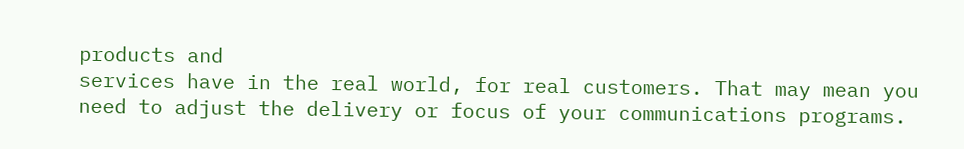products and
services have in the real world, for real customers. That may mean you need to adjust the delivery or focus of your communications programs.